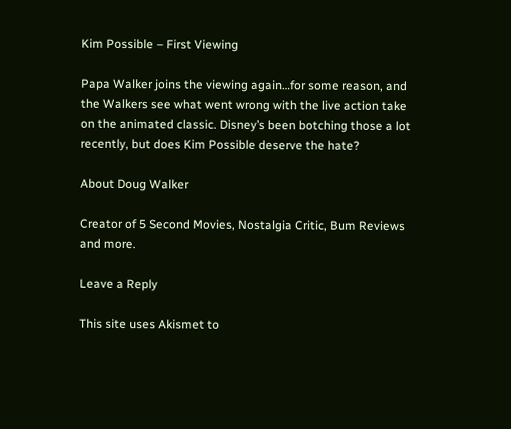Kim Possible – First Viewing

Papa Walker joins the viewing again…for some reason, and the Walkers see what went wrong with the live action take on the animated classic. Disney’s been botching those a lot recently, but does Kim Possible deserve the hate?

About Doug Walker

Creator of 5 Second Movies, Nostalgia Critic, Bum Reviews and more.

Leave a Reply

This site uses Akismet to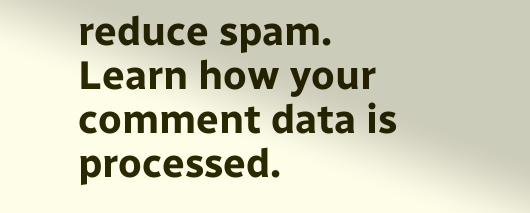reduce spam. Learn how your comment data is processed.